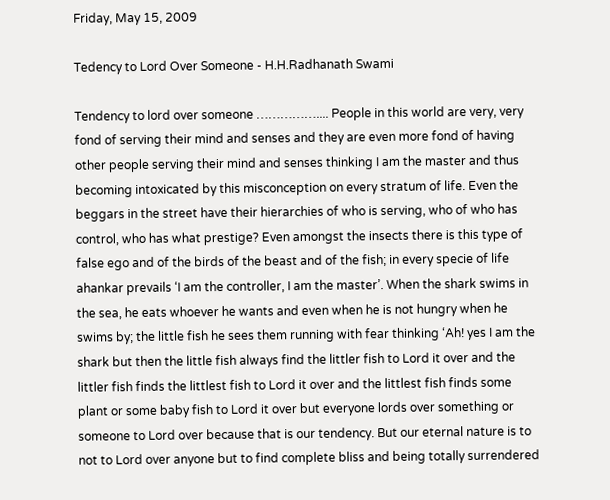Friday, May 15, 2009

Tedency to Lord Over Someone - H.H.Radhanath Swami

Tendency to lord over someone …………….... People in this world are very, very fond of serving their mind and senses and they are even more fond of having other people serving their mind and senses thinking I am the master and thus becoming intoxicated by this misconception on every stratum of life. Even the beggars in the street have their hierarchies of who is serving, who of who has control, who has what prestige? Even amongst the insects there is this type of false ego and of the birds of the beast and of the fish; in every specie of life ahankar prevails ‘I am the controller, I am the master’. When the shark swims in the sea, he eats whoever he wants and even when he is not hungry when he swims by; the little fish he sees them running with fear thinking ‘Ah! yes I am the shark but then the little fish always find the littler fish to Lord it over and the littler fish finds the littlest fish to Lord it over and the littlest fish finds some plant or some baby fish to Lord it over but everyone lords over something or someone to Lord over because that is our tendency. But our eternal nature is to not to Lord over anyone but to find complete bliss and being totally surrendered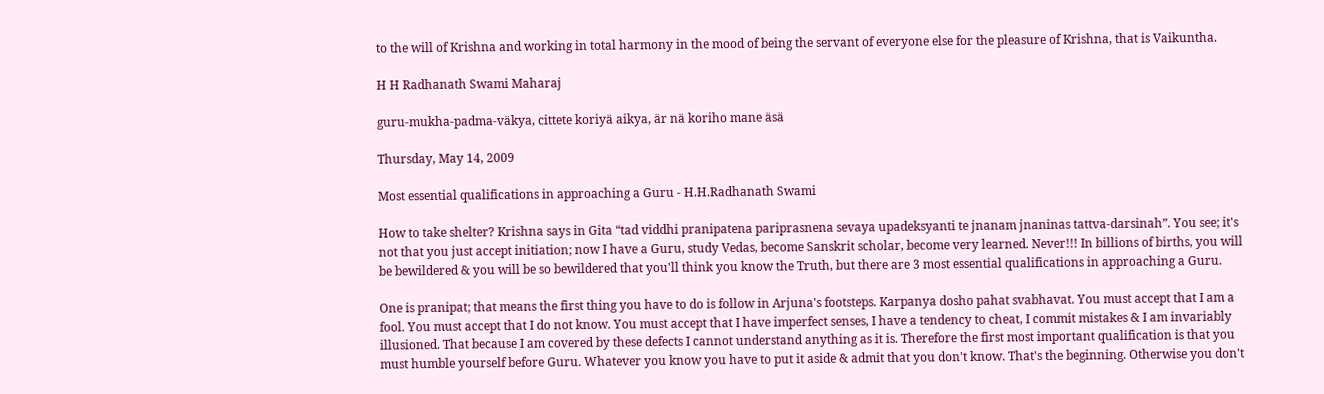to the will of Krishna and working in total harmony in the mood of being the servant of everyone else for the pleasure of Krishna, that is Vaikuntha.

H H Radhanath Swami Maharaj

guru-mukha-padma-väkya, cittete koriyä aikya, är nä koriho mane äsä

Thursday, May 14, 2009

Most essential qualifications in approaching a Guru - H.H.Radhanath Swami

How to take shelter? Krishna says in Gita “tad viddhi pranipatena pariprasnena sevaya upadeksyanti te jnanam jnaninas tattva-darsinah”. You see; it's not that you just accept initiation; now I have a Guru, study Vedas, become Sanskrit scholar, become very learned. Never!!! In billions of births, you will be bewildered & you will be so bewildered that you'll think you know the Truth, but there are 3 most essential qualifications in approaching a Guru.

One is pranipat; that means the first thing you have to do is follow in Arjuna's footsteps. Karpanya dosho pahat svabhavat. You must accept that I am a fool. You must accept that I do not know. You must accept that I have imperfect senses, I have a tendency to cheat, I commit mistakes & I am invariably illusioned. That because I am covered by these defects I cannot understand anything as it is. Therefore the first most important qualification is that you must humble yourself before Guru. Whatever you know you have to put it aside & admit that you don't know. That's the beginning. Otherwise you don't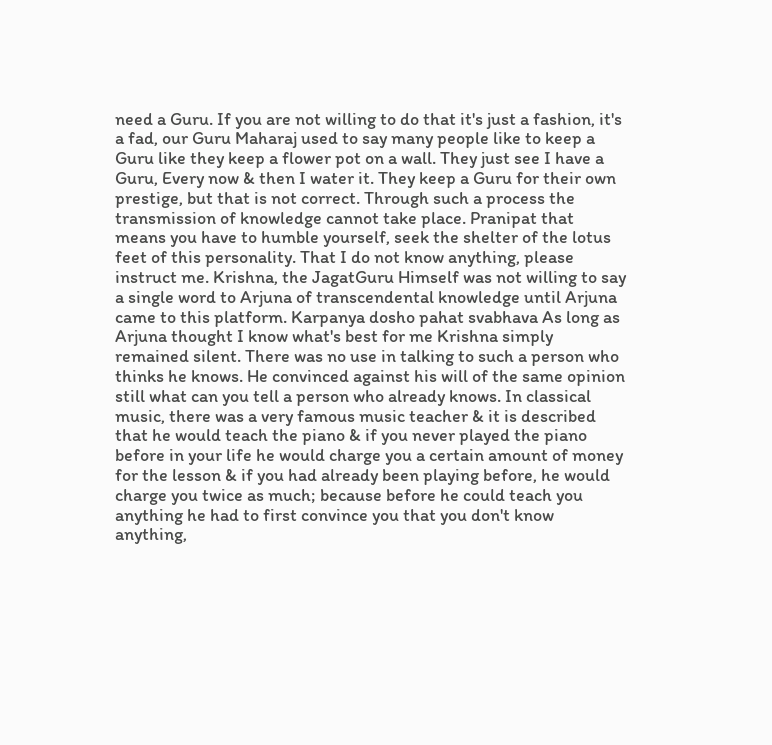need a Guru. If you are not willing to do that it's just a fashion, it's a fad, our Guru Maharaj used to say many people like to keep a Guru like they keep a flower pot on a wall. They just see I have a Guru, Every now & then I water it. They keep a Guru for their own prestige, but that is not correct. Through such a process the transmission of knowledge cannot take place. Pranipat that means you have to humble yourself, seek the shelter of the lotus feet of this personality. That I do not know anything, please instruct me. Krishna, the JagatGuru Himself was not willing to say a single word to Arjuna of transcendental knowledge until Arjuna came to this platform. Karpanya dosho pahat svabhava As long as Arjuna thought I know what's best for me Krishna simply remained silent. There was no use in talking to such a person who thinks he knows. He convinced against his will of the same opinion still what can you tell a person who already knows. In classical music, there was a very famous music teacher & it is described that he would teach the piano & if you never played the piano before in your life he would charge you a certain amount of money for the lesson & if you had already been playing before, he would charge you twice as much; because before he could teach you anything he had to first convince you that you don't know anything,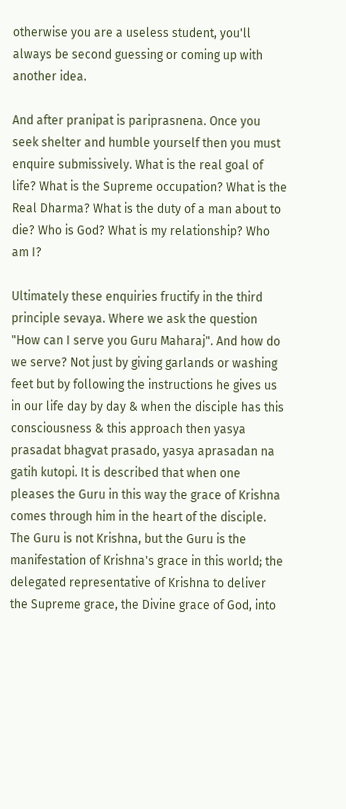otherwise you are a useless student, you'll always be second guessing or coming up with another idea.

And after pranipat is pariprasnena. Once you seek shelter and humble yourself then you must enquire submissively. What is the real goal of life? What is the Supreme occupation? What is the Real Dharma? What is the duty of a man about to die? Who is God? What is my relationship? Who am I?

Ultimately these enquiries fructify in the third principle sevaya. Where we ask the question "How can I serve you Guru Maharaj". And how do we serve? Not just by giving garlands or washing feet but by following the instructions he gives us in our life day by day & when the disciple has this consciousness & this approach then yasya prasadat bhagvat prasado, yasya aprasadan na gatih kutopi. It is described that when one pleases the Guru in this way the grace of Krishna comes through him in the heart of the disciple. The Guru is not Krishna, but the Guru is the manifestation of Krishna's grace in this world; the delegated representative of Krishna to deliver the Supreme grace, the Divine grace of God, into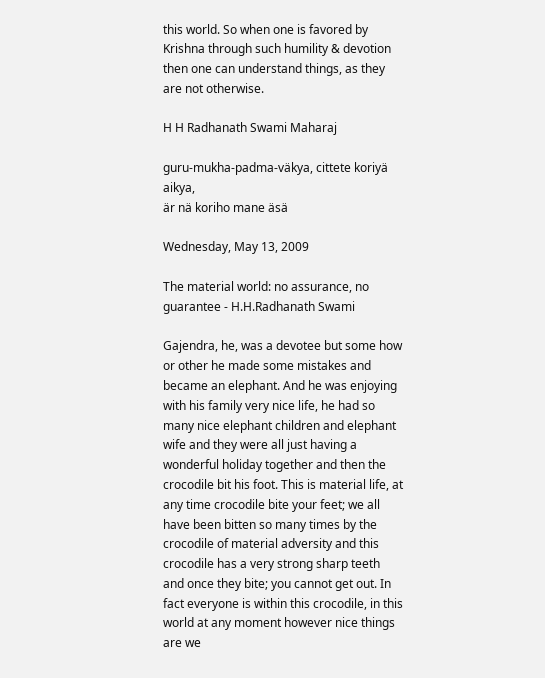this world. So when one is favored by Krishna through such humility & devotion then one can understand things, as they are not otherwise.

H H Radhanath Swami Maharaj

guru-mukha-padma-väkya, cittete koriyä aikya,
är nä koriho mane äsä

Wednesday, May 13, 2009

The material world: no assurance, no guarantee - H.H.Radhanath Swami

Gajendra, he, was a devotee but some how or other he made some mistakes and became an elephant. And he was enjoying with his family very nice life, he had so many nice elephant children and elephant wife and they were all just having a wonderful holiday together and then the crocodile bit his foot. This is material life, at any time crocodile bite your feet; we all have been bitten so many times by the crocodile of material adversity and this crocodile has a very strong sharp teeth and once they bite; you cannot get out. In fact everyone is within this crocodile, in this world at any moment however nice things are we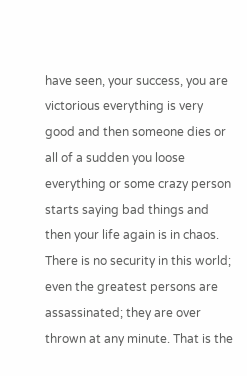have seen, your success, you are victorious everything is very good and then someone dies or all of a sudden you loose everything or some crazy person starts saying bad things and then your life again is in chaos. There is no security in this world; even the greatest persons are assassinated; they are over thrown at any minute. That is the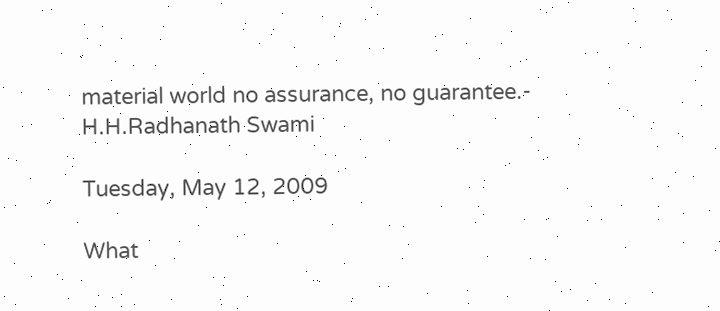material world no assurance, no guarantee.- H.H.Radhanath Swami

Tuesday, May 12, 2009

What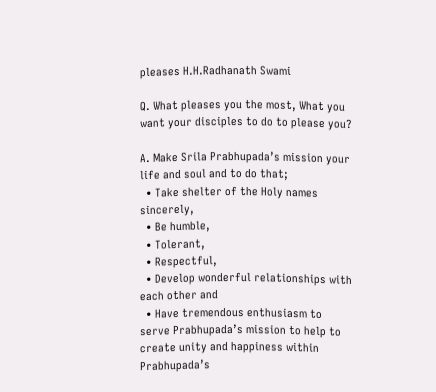pleases H.H.Radhanath Swami

Q. What pleases you the most, What you want your disciples to do to please you?

A. Make Srila Prabhupada’s mission your life and soul and to do that;
  • Take shelter of the Holy names sincerely,
  • Be humble,
  • Tolerant,
  • Respectful,
  • Develop wonderful relationships with each other and
  • Have tremendous enthusiasm to serve Prabhupada’s mission to help to create unity and happiness within Prabhupada’s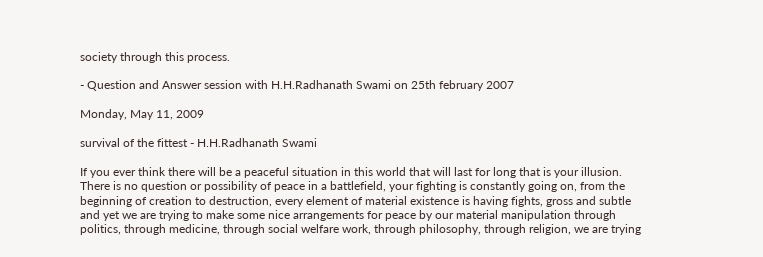society through this process.

- Question and Answer session with H.H.Radhanath Swami on 25th february 2007

Monday, May 11, 2009

survival of the fittest - H.H.Radhanath Swami

If you ever think there will be a peaceful situation in this world that will last for long that is your illusion. There is no question or possibility of peace in a battlefield, your fighting is constantly going on, from the beginning of creation to destruction, every element of material existence is having fights, gross and subtle and yet we are trying to make some nice arrangements for peace by our material manipulation through politics, through medicine, through social welfare work, through philosophy, through religion, we are trying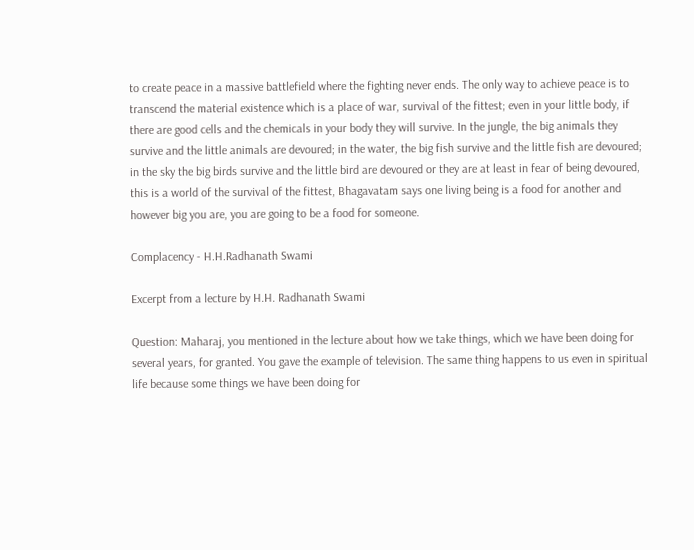to create peace in a massive battlefield where the fighting never ends. The only way to achieve peace is to transcend the material existence which is a place of war, survival of the fittest; even in your little body, if there are good cells and the chemicals in your body they will survive. In the jungle, the big animals they survive and the little animals are devoured; in the water, the big fish survive and the little fish are devoured; in the sky the big birds survive and the little bird are devoured or they are at least in fear of being devoured, this is a world of the survival of the fittest, Bhagavatam says one living being is a food for another and however big you are, you are going to be a food for someone.

Complacency - H.H.Radhanath Swami

Excerpt from a lecture by H.H. Radhanath Swami

Question: Maharaj, you mentioned in the lecture about how we take things, which we have been doing for several years, for granted. You gave the example of television. The same thing happens to us even in spiritual life because some things we have been doing for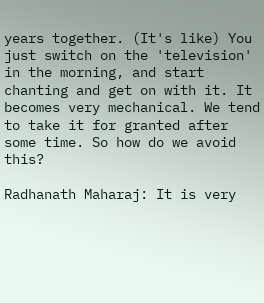years together. (It's like) You just switch on the 'television' in the morning, and start chanting and get on with it. It becomes very mechanical. We tend to take it for granted after some time. So how do we avoid this?

Radhanath Maharaj: It is very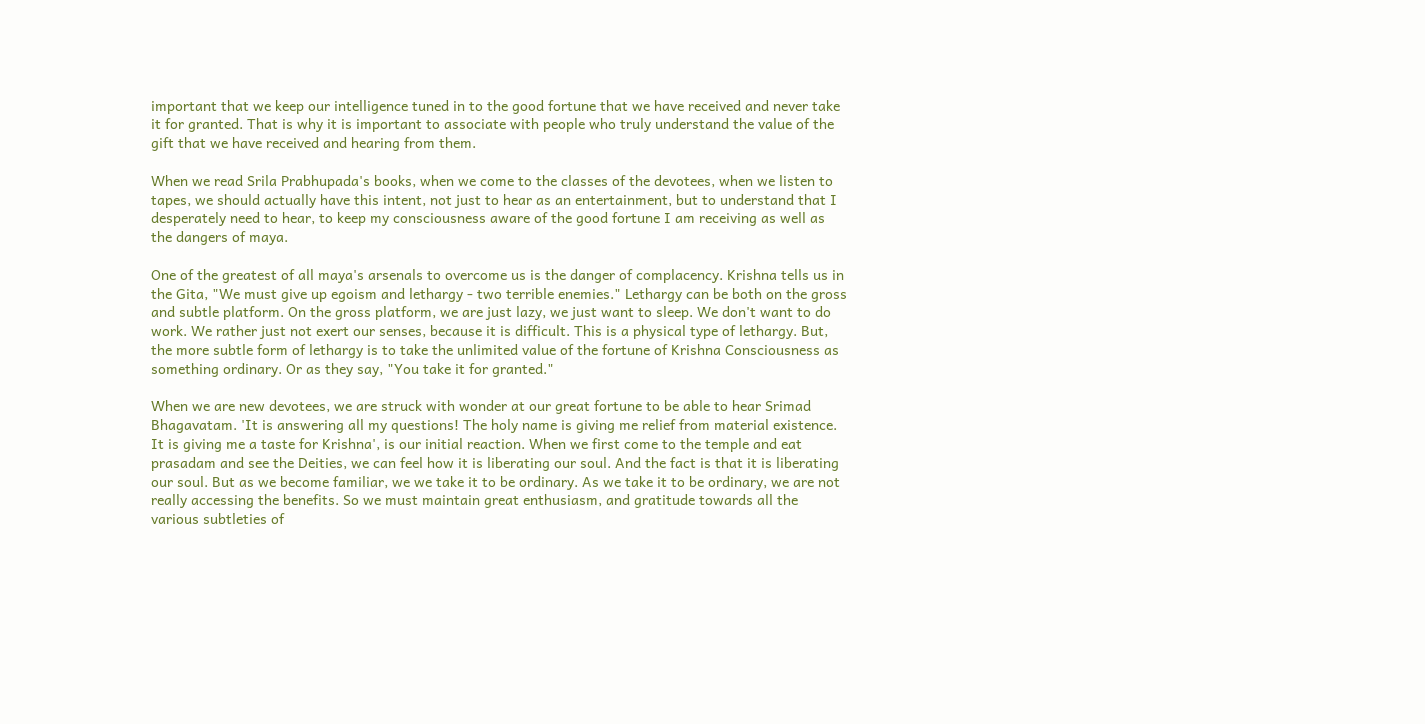important that we keep our intelligence tuned in to the good fortune that we have received and never take it for granted. That is why it is important to associate with people who truly understand the value of the gift that we have received and hearing from them.

When we read Srila Prabhupada's books, when we come to the classes of the devotees, when we listen to tapes, we should actually have this intent, not just to hear as an entertainment, but to understand that I desperately need to hear, to keep my consciousness aware of the good fortune I am receiving as well as the dangers of maya.

One of the greatest of all maya's arsenals to overcome us is the danger of complacency. Krishna tells us in the Gita, "We must give up egoism and lethargy - two terrible enemies." Lethargy can be both on the gross and subtle platform. On the gross platform, we are just lazy, we just want to sleep. We don't want to do work. We rather just not exert our senses, because it is difficult. This is a physical type of lethargy. But, the more subtle form of lethargy is to take the unlimited value of the fortune of Krishna Consciousness as something ordinary. Or as they say, "You take it for granted."

When we are new devotees, we are struck with wonder at our great fortune to be able to hear Srimad Bhagavatam. 'It is answering all my questions! The holy name is giving me relief from material existence. It is giving me a taste for Krishna', is our initial reaction. When we first come to the temple and eat prasadam and see the Deities, we can feel how it is liberating our soul. And the fact is that it is liberating our soul. But as we become familiar, we we take it to be ordinary. As we take it to be ordinary, we are not really accessing the benefits. So we must maintain great enthusiasm, and gratitude towards all the various subtleties of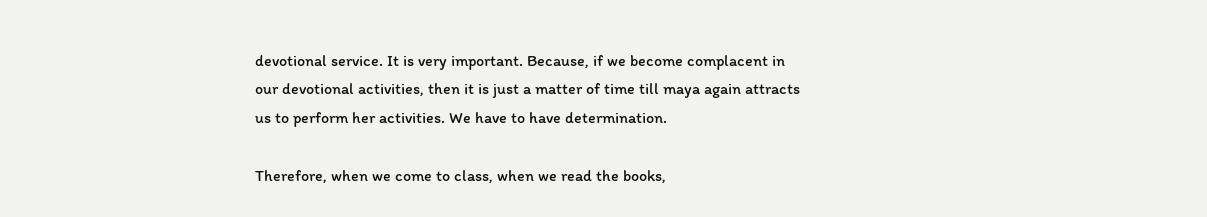devotional service. It is very important. Because, if we become complacent in our devotional activities, then it is just a matter of time till maya again attracts us to perform her activities. We have to have determination.

Therefore, when we come to class, when we read the books,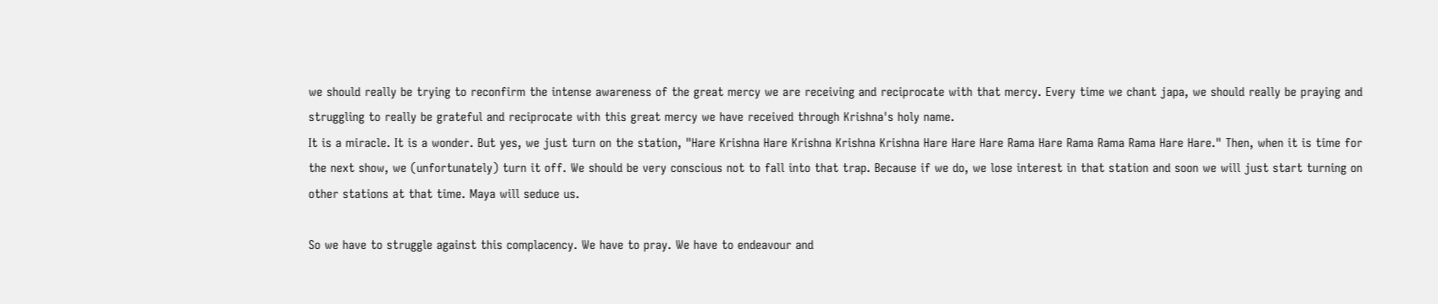we should really be trying to reconfirm the intense awareness of the great mercy we are receiving and reciprocate with that mercy. Every time we chant japa, we should really be praying and struggling to really be grateful and reciprocate with this great mercy we have received through Krishna's holy name.
It is a miracle. It is a wonder. But yes, we just turn on the station, "Hare Krishna Hare Krishna Krishna Krishna Hare Hare Hare Rama Hare Rama Rama Rama Hare Hare." Then, when it is time for the next show, we (unfortunately) turn it off. We should be very conscious not to fall into that trap. Because if we do, we lose interest in that station and soon we will just start turning on other stations at that time. Maya will seduce us.

So we have to struggle against this complacency. We have to pray. We have to endeavour and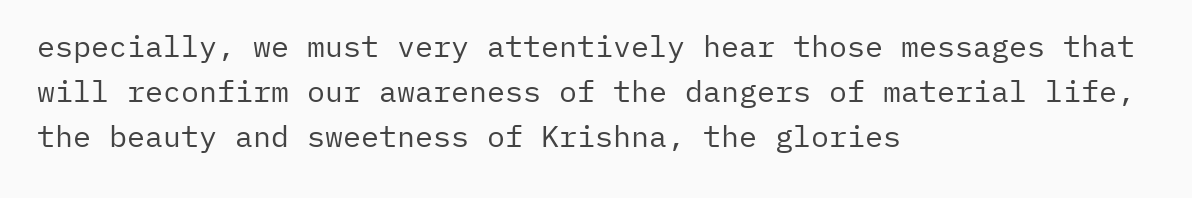especially, we must very attentively hear those messages that will reconfirm our awareness of the dangers of material life, the beauty and sweetness of Krishna, the glories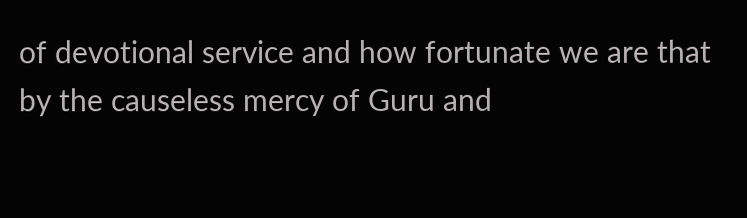of devotional service and how fortunate we are that by the causeless mercy of Guru and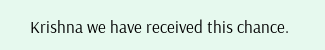Krishna we have received this chance.